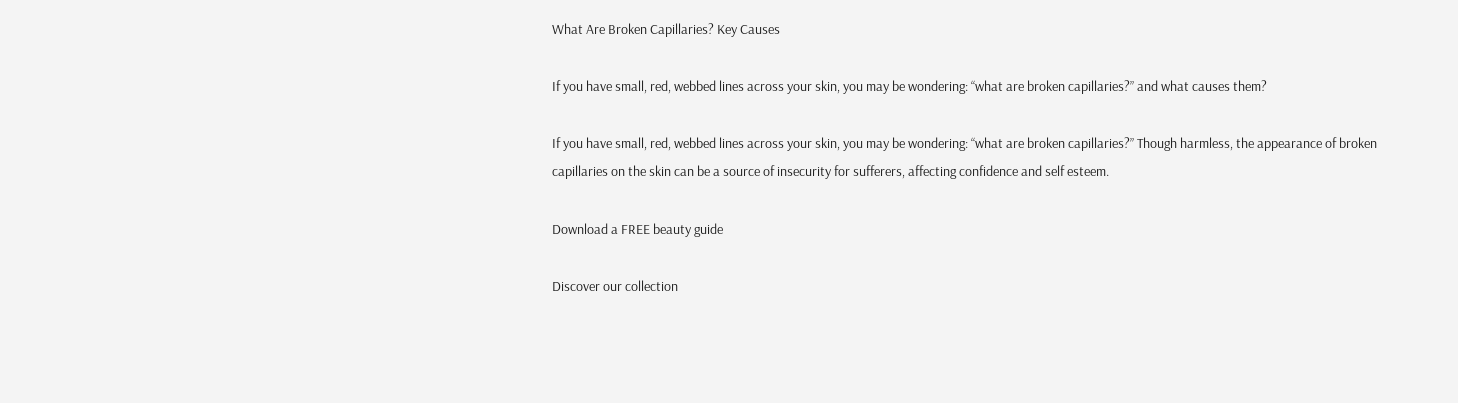What Are Broken Capillaries? Key Causes

If you have small, red, webbed lines across your skin, you may be wondering: “what are broken capillaries?” and what causes them?

If you have small, red, webbed lines across your skin, you may be wondering: “what are broken capillaries?” Though harmless, the appearance of broken capillaries on the skin can be a source of insecurity for sufferers, affecting confidence and self esteem.

Download a FREE beauty guide

Discover our collection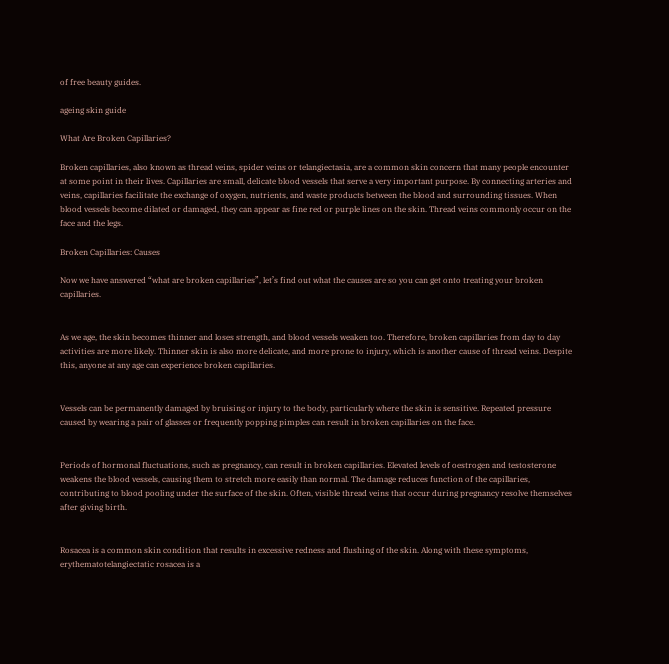of free beauty guides.

ageing skin guide

What Are Broken Capillaries?

Broken capillaries, also known as thread veins, spider veins or telangiectasia, are a common skin concern that many people encounter at some point in their lives. Capillaries are small, delicate blood vessels that serve a very important purpose. By connecting arteries and veins, capillaries facilitate the exchange of oxygen, nutrients, and waste products between the blood and surrounding tissues. When blood vessels become dilated or damaged, they can appear as fine red or purple lines on the skin. Thread veins commonly occur on the face and the legs.

Broken Capillaries: Causes

Now we have answered “what are broken capillaries”, let’s find out what the causes are so you can get onto treating your broken capillaries.


As we age, the skin becomes thinner and loses strength, and blood vessels weaken too. Therefore, broken capillaries from day to day activities are more likely. Thinner skin is also more delicate, and more prone to injury, which is another cause of thread veins. Despite this, anyone at any age can experience broken capillaries.


Vessels can be permanently damaged by bruising or injury to the body, particularly where the skin is sensitive. Repeated pressure caused by wearing a pair of glasses or frequently popping pimples can result in broken capillaries on the face.


Periods of hormonal fluctuations, such as pregnancy, can result in broken capillaries. Elevated levels of oestrogen and testosterone weakens the blood vessels, causing them to stretch more easily than normal. The damage reduces function of the capillaries, contributing to blood pooling under the surface of the skin. Often, visible thread veins that occur during pregnancy resolve themselves after giving birth.


Rosacea is a common skin condition that results in excessive redness and flushing of the skin. Along with these symptoms, erythematotelangiectatic rosacea is a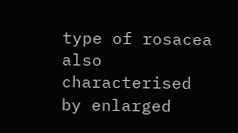type of rosacea also characterised by enlarged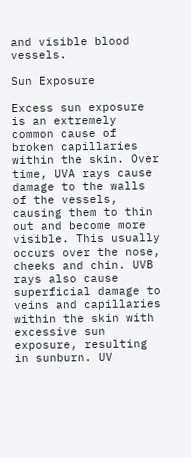and visible blood vessels.

Sun Exposure

Excess sun exposure is an extremely common cause of broken capillaries within the skin. Over time, UVA rays cause damage to the walls of the vessels, causing them to thin out and become more visible. This usually occurs over the nose, cheeks and chin. UVB rays also cause superficial damage to veins and capillaries within the skin with excessive sun exposure, resulting in sunburn. UV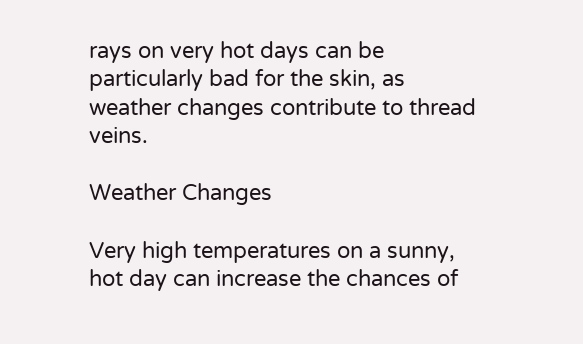rays on very hot days can be particularly bad for the skin, as weather changes contribute to thread veins.

Weather Changes

Very high temperatures on a sunny, hot day can increase the chances of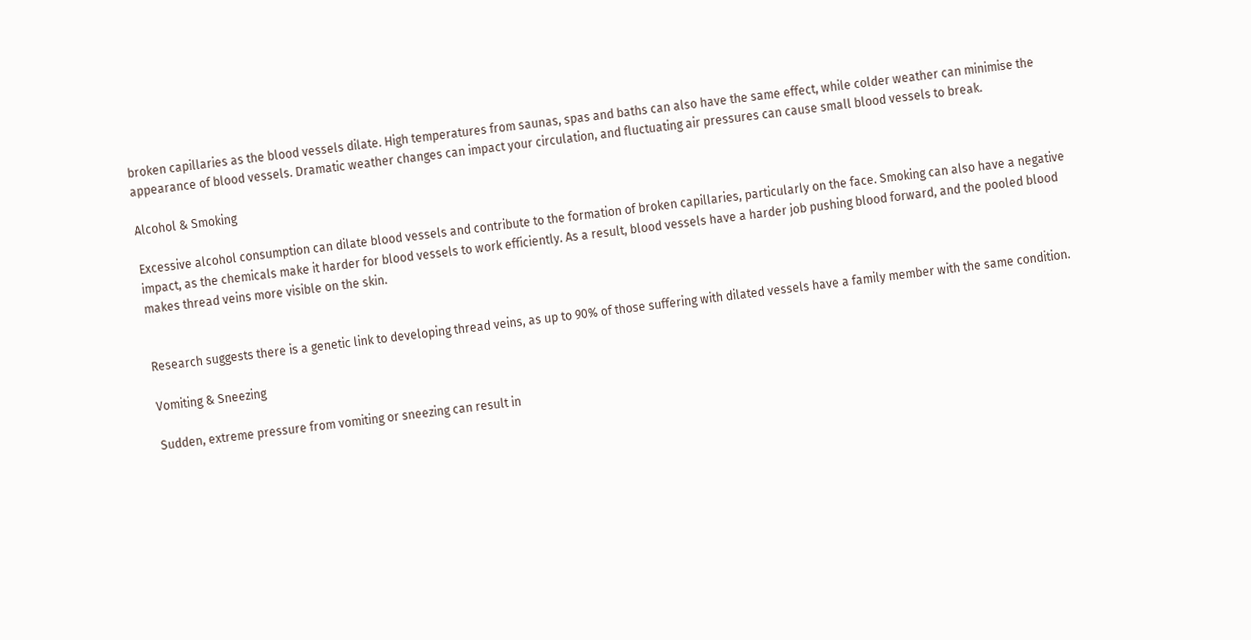broken capillaries as the blood vessels dilate. High temperatures from saunas, spas and baths can also have the same effect, while colder weather can minimise the appearance of blood vessels. Dramatic weather changes can impact your circulation, and fluctuating air pressures can cause small blood vessels to break.

Alcohol & Smoking

Excessive alcohol consumption can dilate blood vessels and contribute to the formation of broken capillaries, particularly on the face. Smoking can also have a negative impact, as the chemicals make it harder for blood vessels to work efficiently. As a result, blood vessels have a harder job pushing blood forward, and the pooled blood makes thread veins more visible on the skin.


Research suggests there is a genetic link to developing thread veins, as up to 90% of those suffering with dilated vessels have a family member with the same condition.

Vomiting & Sneezing

Sudden, extreme pressure from vomiting or sneezing can result in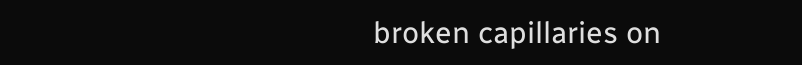broken capillaries on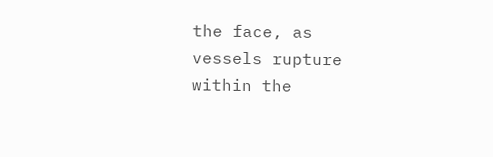the face, as vessels rupture within the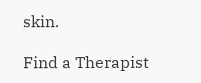skin.

Find a Therapist